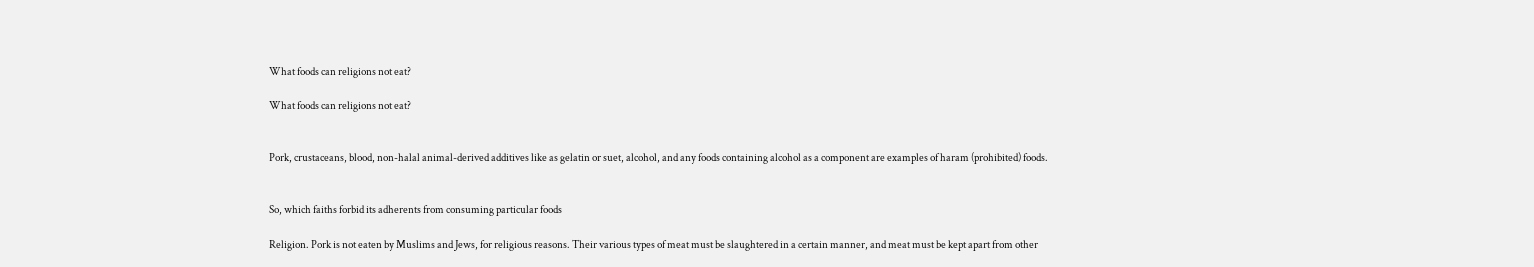What foods can religions not eat?

What foods can religions not eat?


Pork, crustaceans, blood, non-halal animal-derived additives like as gelatin or suet, alcohol, and any foods containing alcohol as a component are examples of haram (prohibited) foods.


So, which faiths forbid its adherents from consuming particular foods

Religion. Pork is not eaten by Muslims and Jews, for religious reasons. Their various types of meat must be slaughtered in a certain manner, and meat must be kept apart from other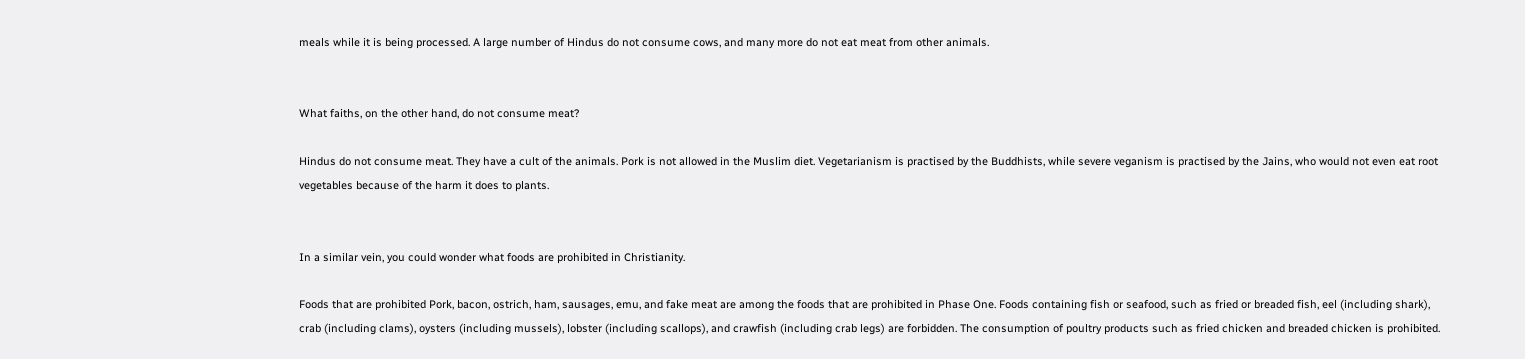meals while it is being processed. A large number of Hindus do not consume cows, and many more do not eat meat from other animals.


What faiths, on the other hand, do not consume meat?

Hindus do not consume meat. They have a cult of the animals. Pork is not allowed in the Muslim diet. Vegetarianism is practised by the Buddhists, while severe veganism is practised by the Jains, who would not even eat root vegetables because of the harm it does to plants.


In a similar vein, you could wonder what foods are prohibited in Christianity.

Foods that are prohibited Pork, bacon, ostrich, ham, sausages, emu, and fake meat are among the foods that are prohibited in Phase One. Foods containing fish or seafood, such as fried or breaded fish, eel (including shark), crab (including clams), oysters (including mussels), lobster (including scallops), and crawfish (including crab legs) are forbidden. The consumption of poultry products such as fried chicken and breaded chicken is prohibited.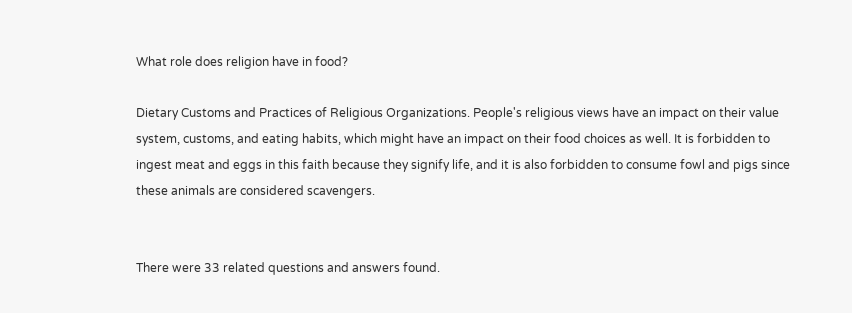What role does religion have in food?

Dietary Customs and Practices of Religious Organizations. People's religious views have an impact on their value system, customs, and eating habits, which might have an impact on their food choices as well. It is forbidden to ingest meat and eggs in this faith because they signify life, and it is also forbidden to consume fowl and pigs since these animals are considered scavengers.


There were 33 related questions and answers found.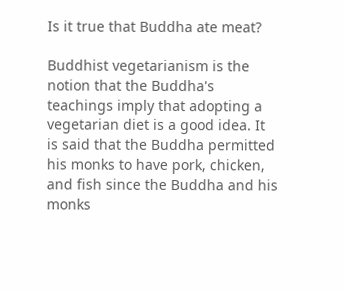Is it true that Buddha ate meat?

Buddhist vegetarianism is the notion that the Buddha's teachings imply that adopting a vegetarian diet is a good idea. It is said that the Buddha permitted his monks to have pork, chicken, and fish since the Buddha and his monks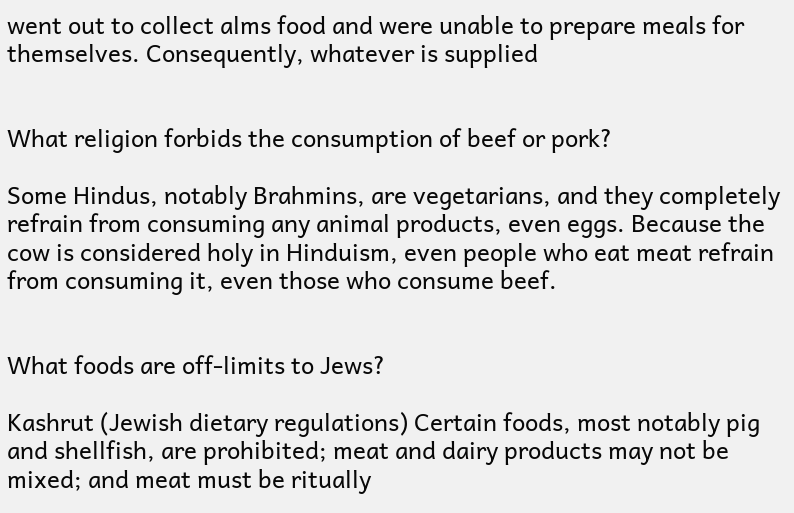went out to collect alms food and were unable to prepare meals for themselves. Consequently, whatever is supplied


What religion forbids the consumption of beef or pork?

Some Hindus, notably Brahmins, are vegetarians, and they completely refrain from consuming any animal products, even eggs. Because the cow is considered holy in Hinduism, even people who eat meat refrain from consuming it, even those who consume beef.


What foods are off-limits to Jews?

Kashrut (Jewish dietary regulations) Certain foods, most notably pig and shellfish, are prohibited; meat and dairy products may not be mixed; and meat must be ritually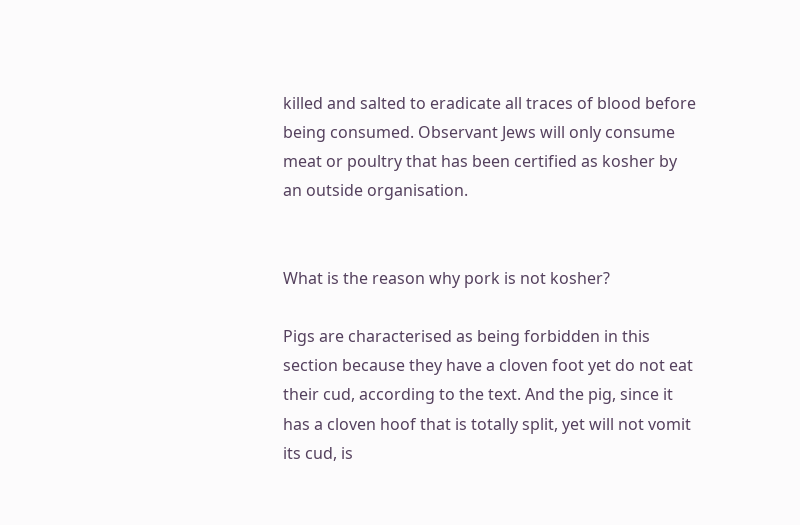killed and salted to eradicate all traces of blood before being consumed. Observant Jews will only consume meat or poultry that has been certified as kosher by an outside organisation.


What is the reason why pork is not kosher?

Pigs are characterised as being forbidden in this section because they have a cloven foot yet do not eat their cud, according to the text. And the pig, since it has a cloven hoof that is totally split, yet will not vomit its cud, is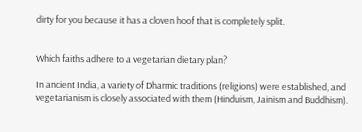dirty for you because it has a cloven hoof that is completely split.


Which faiths adhere to a vegetarian dietary plan?

In ancient India, a variety of Dharmic traditions (religions) were established, and vegetarianism is closely associated with them (Hinduism, Jainism and Buddhism).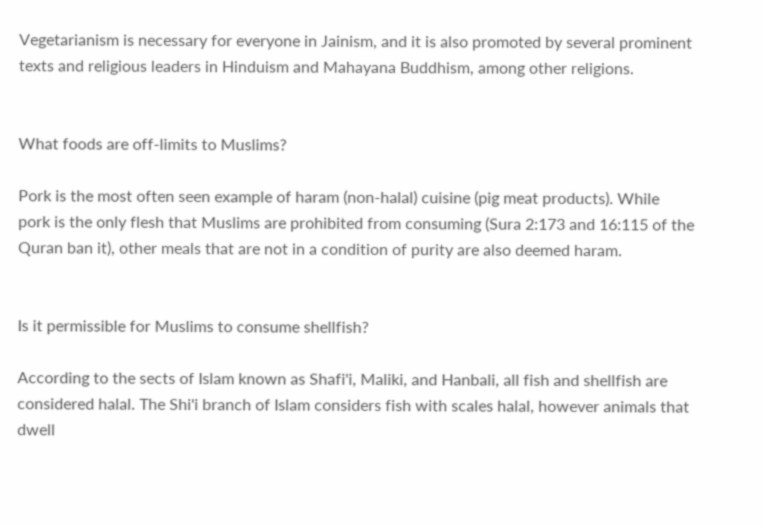Vegetarianism is necessary for everyone in Jainism, and it is also promoted by several prominent texts and religious leaders in Hinduism and Mahayana Buddhism, among other religions.


What foods are off-limits to Muslims?

Pork is the most often seen example of haram (non-halal) cuisine (pig meat products). While pork is the only flesh that Muslims are prohibited from consuming (Sura 2:173 and 16:115 of the Quran ban it), other meals that are not in a condition of purity are also deemed haram.


Is it permissible for Muslims to consume shellfish?

According to the sects of Islam known as Shafi'i, Maliki, and Hanbali, all fish and shellfish are considered halal. The Shi'i branch of Islam considers fish with scales halal, however animals that dwell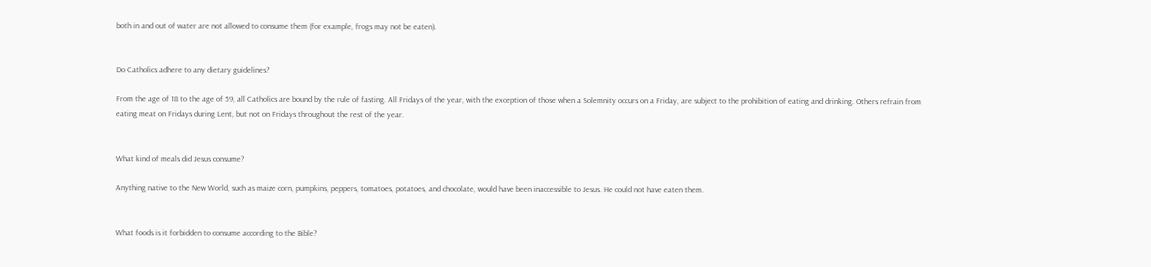both in and out of water are not allowed to consume them (for example, frogs may not be eaten).


Do Catholics adhere to any dietary guidelines?

From the age of 18 to the age of 59, all Catholics are bound by the rule of fasting. All Fridays of the year, with the exception of those when a Solemnity occurs on a Friday, are subject to the prohibition of eating and drinking. Others refrain from eating meat on Fridays during Lent, but not on Fridays throughout the rest of the year.


What kind of meals did Jesus consume?

Anything native to the New World, such as maize corn, pumpkins, peppers, tomatoes, potatoes, and chocolate, would have been inaccessible to Jesus. He could not have eaten them.


What foods is it forbidden to consume according to the Bible?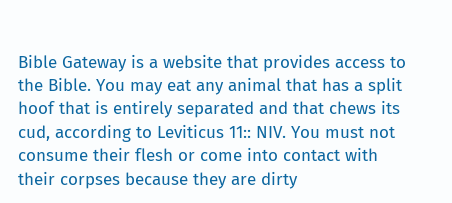Bible Gateway is a website that provides access to the Bible. You may eat any animal that has a split hoof that is entirely separated and that chews its cud, according to Leviticus 11:: NIV. You must not consume their flesh or come into contact with their corpses because they are dirty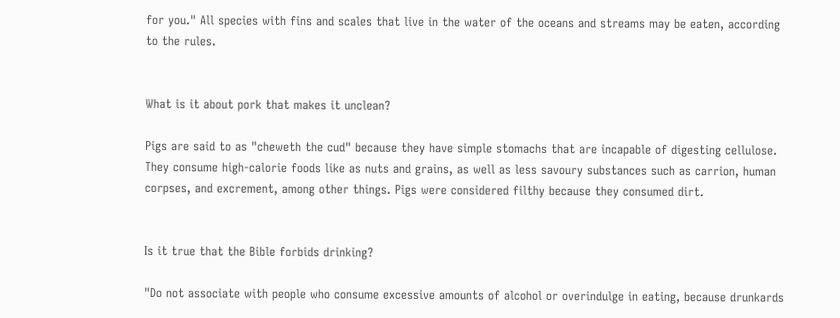for you." All species with fins and scales that live in the water of the oceans and streams may be eaten, according to the rules.


What is it about pork that makes it unclean?

Pigs are said to as "cheweth the cud" because they have simple stomachs that are incapable of digesting cellulose. They consume high-calorie foods like as nuts and grains, as well as less savoury substances such as carrion, human corpses, and excrement, among other things. Pigs were considered filthy because they consumed dirt.


Is it true that the Bible forbids drinking?

"Do not associate with people who consume excessive amounts of alcohol or overindulge in eating, because drunkards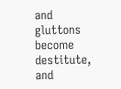and gluttons become destitute, and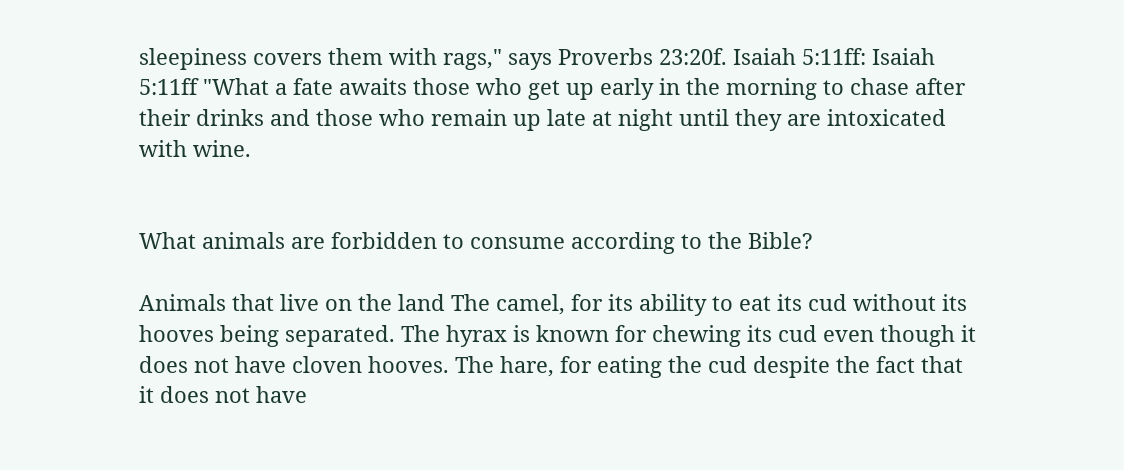sleepiness covers them with rags," says Proverbs 23:20f. Isaiah 5:11ff: Isaiah 5:11ff "What a fate awaits those who get up early in the morning to chase after their drinks and those who remain up late at night until they are intoxicated with wine.


What animals are forbidden to consume according to the Bible?

Animals that live on the land The camel, for its ability to eat its cud without its hooves being separated. The hyrax is known for chewing its cud even though it does not have cloven hooves. The hare, for eating the cud despite the fact that it does not have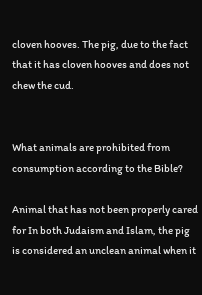cloven hooves. The pig, due to the fact that it has cloven hooves and does not chew the cud.


What animals are prohibited from consumption according to the Bible?

Animal that has not been properly cared for In both Judaism and Islam, the pig is considered an unclean animal when it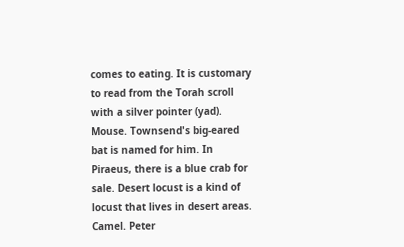comes to eating. It is customary to read from the Torah scroll with a silver pointer (yad). Mouse. Townsend's big-eared bat is named for him. In Piraeus, there is a blue crab for sale. Desert locust is a kind of locust that lives in desert areas. Camel. Peter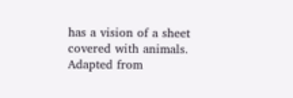has a vision of a sheet covered with animals. Adapted from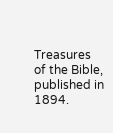Treasures of the Bible, published in 1894.